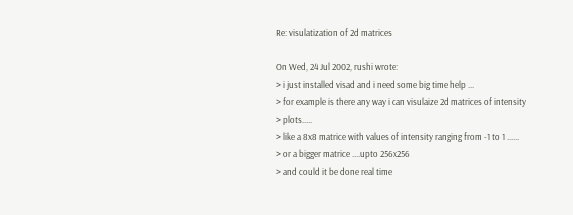Re: visulatization of 2d matrices

On Wed, 24 Jul 2002, rushi wrote:
> i just installed visad and i need some big time help ...
> for example is there any way i can visulaize 2d matrices of intensity
> plots.....
> like a 8x8 matrice with values of intensity ranging from -1 to 1 ......
> or a bigger matrice ....upto 256x256
> and could it be done real time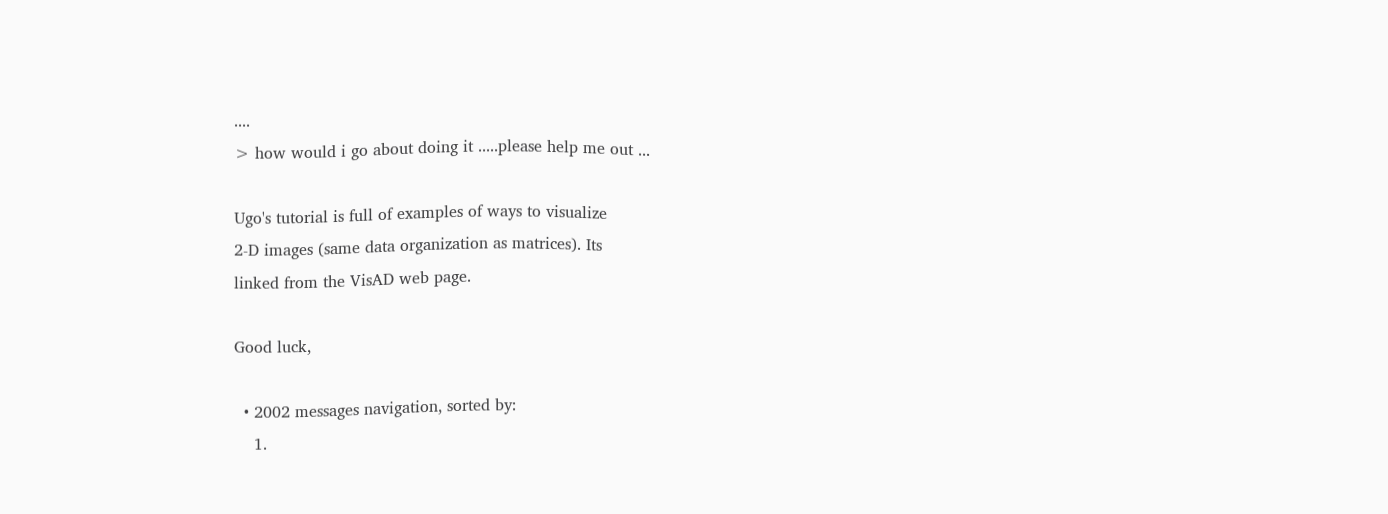....
> how would i go about doing it .....please help me out ...

Ugo's tutorial is full of examples of ways to visualize
2-D images (same data organization as matrices). Its
linked from the VisAD web page.

Good luck,

  • 2002 messages navigation, sorted by:
    1.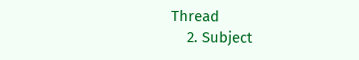Thread
    2. Subject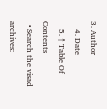3. Author
    4. Date
    5. ↑ Table Of Contents
  • Search the visad archives: